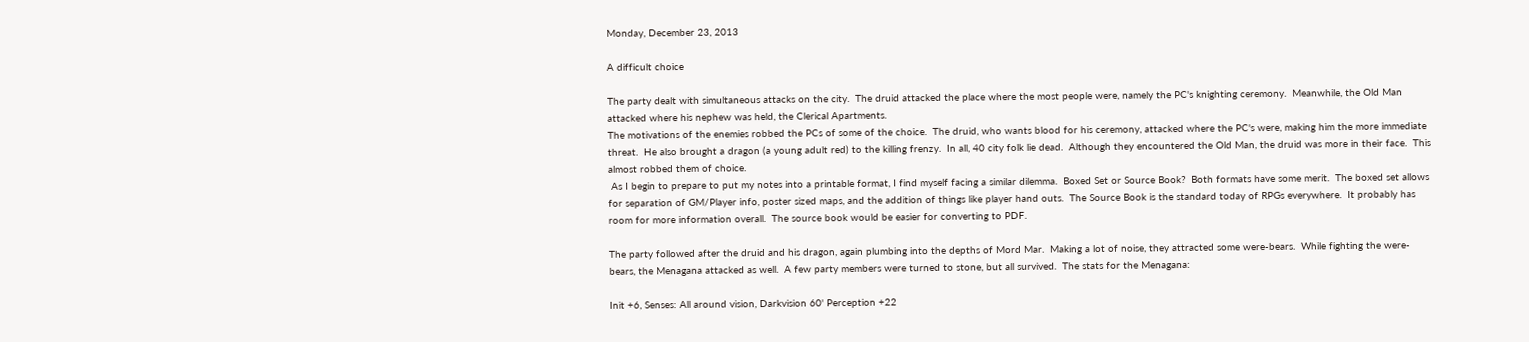Monday, December 23, 2013

A difficult choice

The party dealt with simultaneous attacks on the city.  The druid attacked the place where the most people were, namely the PC's knighting ceremony.  Meanwhile, the Old Man attacked where his nephew was held, the Clerical Apartments.
The motivations of the enemies robbed the PCs of some of the choice.  The druid, who wants blood for his ceremony, attacked where the PC's were, making him the more immediate threat.  He also brought a dragon (a young adult red) to the killing frenzy.  In all, 40 city folk lie dead.  Although they encountered the Old Man, the druid was more in their face.  This almost robbed them of choice.
 As I begin to prepare to put my notes into a printable format, I find myself facing a similar dilemma.  Boxed Set or Source Book?  Both formats have some merit.  The boxed set allows for separation of GM/Player info, poster sized maps, and the addition of things like player hand outs.  The Source Book is the standard today of RPGs everywhere.  It probably has room for more information overall.  The source book would be easier for converting to PDF.

The party followed after the druid and his dragon, again plumbing into the depths of Mord Mar.  Making a lot of noise, they attracted some were-bears.  While fighting the were-bears, the Menagana attacked as well.  A few party members were turned to stone, but all survived.  The stats for the Menagana:

Init +6, Senses: All around vision, Darkvision 60' Perception +22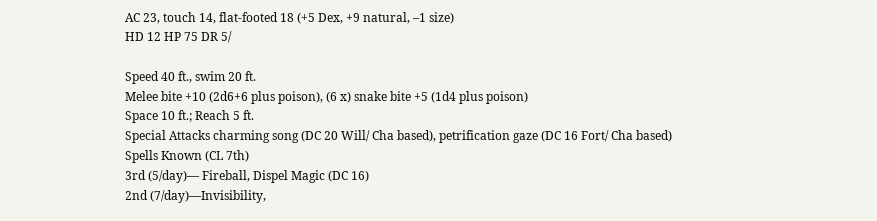AC 23, touch 14, flat-footed 18 (+5 Dex, +9 natural, –1 size)
HD 12 HP 75 DR 5/

Speed 40 ft., swim 20 ft.
Melee bite +10 (2d6+6 plus poison), (6 x) snake bite +5 (1d4 plus poison)
Space 10 ft.; Reach 5 ft.
Special Attacks charming song (DC 20 Will/ Cha based), petrification gaze (DC 16 Fort/ Cha based)
Spells Known (CL 7th)
3rd (5/day)— Fireball, Dispel Magic (DC 16)
2nd (7/day)—Invisibility,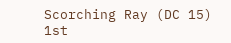Scorching Ray (DC 15)
1st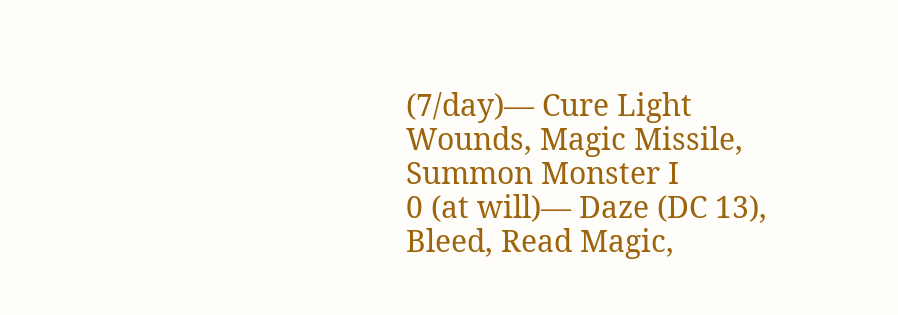(7/day)— Cure Light Wounds, Magic Missile, Summon Monster I
0 (at will)— Daze (DC 13), Bleed, Read Magic,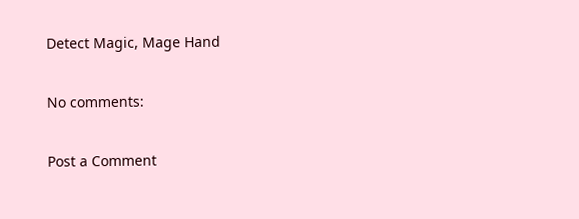Detect Magic, Mage Hand

No comments:

Post a Comment